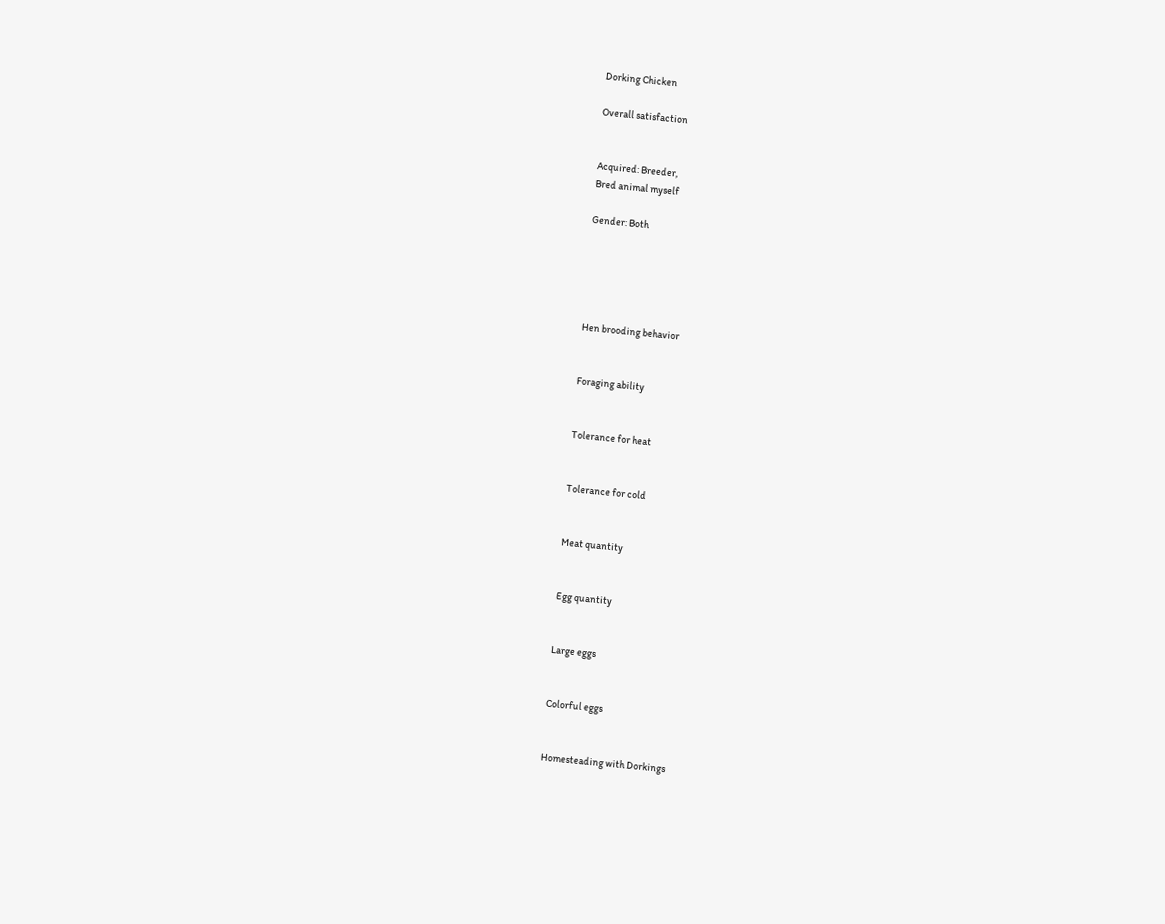Dorking Chicken

Overall satisfaction


Acquired: Breeder,
Bred animal myself

Gender: Both





Hen brooding behavior


Foraging ability


Tolerance for heat


Tolerance for cold


Meat quantity


Egg quantity


Large eggs


Colorful eggs


Homesteading with Dorkings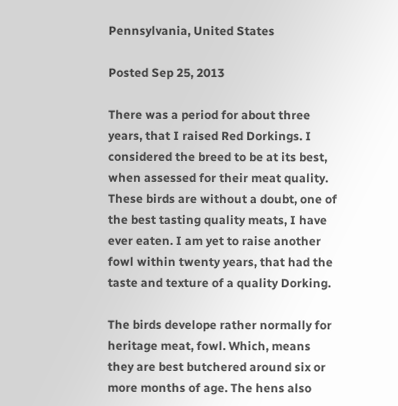Pennsylvania, United States

Posted Sep 25, 2013

There was a period for about three years, that I raised Red Dorkings. I considered the breed to be at its best, when assessed for their meat quality. These birds are without a doubt, one of the best tasting quality meats, I have ever eaten. I am yet to raise another fowl within twenty years, that had the taste and texture of a quality Dorking.

The birds develope rather normally for heritage meat, fowl. Which, means they are best butchered around six or more months of age. The hens also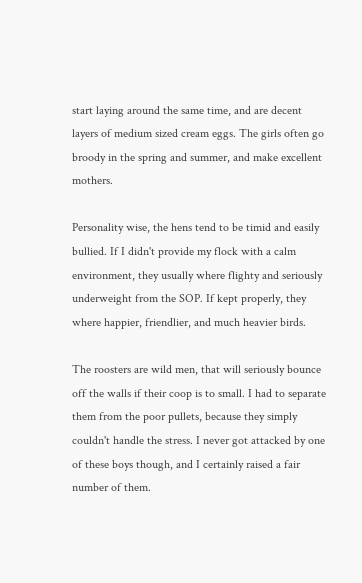start laying around the same time, and are decent layers of medium sized cream eggs. The girls often go broody in the spring and summer, and make excellent mothers.

Personality wise, the hens tend to be timid and easily bullied. If I didn't provide my flock with a calm environment, they usually where flighty and seriously underweight from the SOP. If kept properly, they where happier, friendlier, and much heavier birds.

The roosters are wild men, that will seriously bounce off the walls if their coop is to small. I had to separate them from the poor pullets, because they simply couldn't handle the stress. I never got attacked by one of these boys though, and I certainly raised a fair number of them.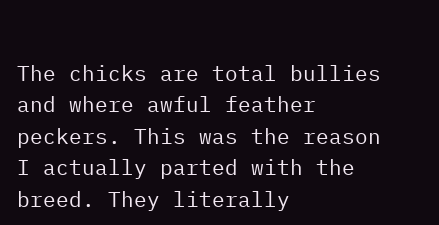The chicks are total bullies and where awful feather peckers. This was the reason I actually parted with the breed. They literally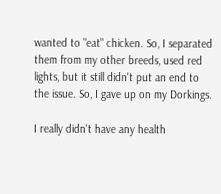wanted to "eat" chicken. So, I separated them from my other breeds, used red lights, but it still didn't put an end to the issue. So, I gave up on my Dorkings.

I really didn't have any health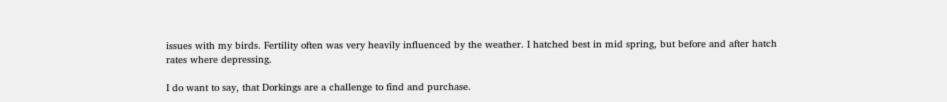issues with my birds. Fertility often was very heavily influenced by the weather. I hatched best in mid spring, but before and after hatch rates where depressing.

I do want to say, that Dorkings are a challenge to find and purchase.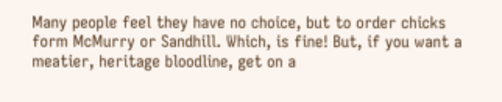Many people feel they have no choice, but to order chicks form McMurry or Sandhill. Which, is fine! But, if you want a meatier, heritage bloodline, get on a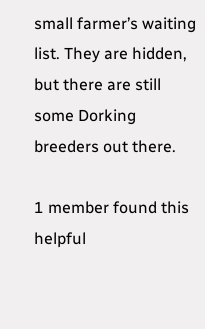small farmer’s waiting list. They are hidden, but there are still some Dorking breeders out there.

1 member found this helpful